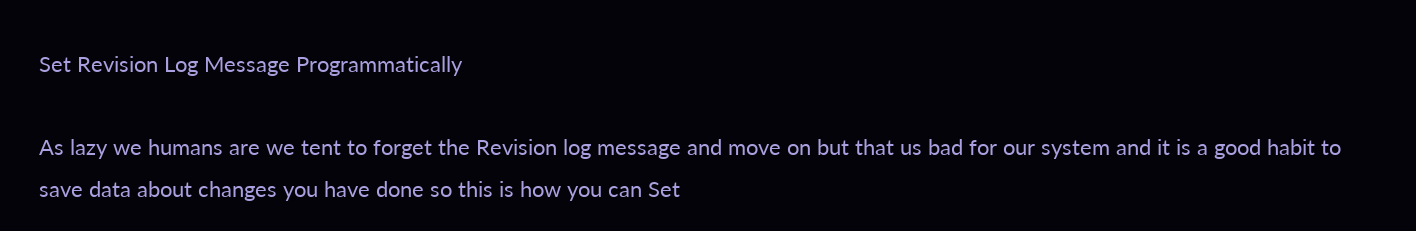Set Revision Log Message Programmatically

As lazy we humans are we tent to forget the Revision log message and move on but that us bad for our system and it is a good habit to save data about changes you have done so this is how you can Set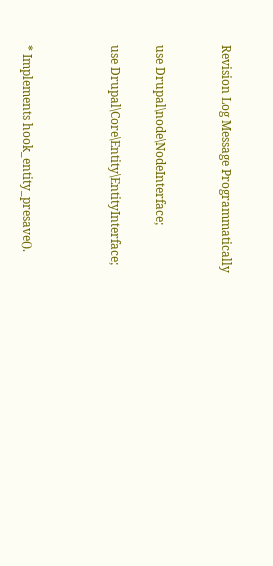Revision Log Message Programmatically


use Drupal\node\NodeInterface;

use Drupal\Core\Entity\EntityInterface;



* Implements hook_entity_presave().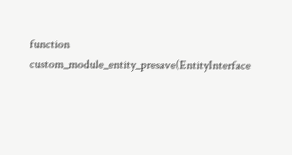function custom_module_entity_presave(EntityInterface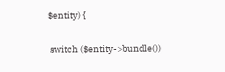$entity) {

 switch ($entity->bundle())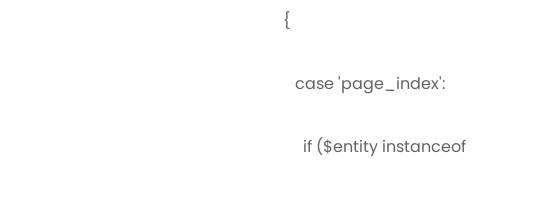{

   case 'page_index':

     if ($entity instanceof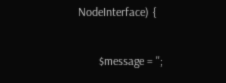NodeInterface) {

       $message = '';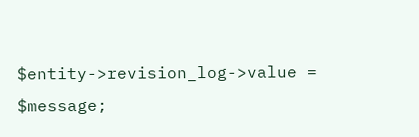$entity->revision_log->value = $message;